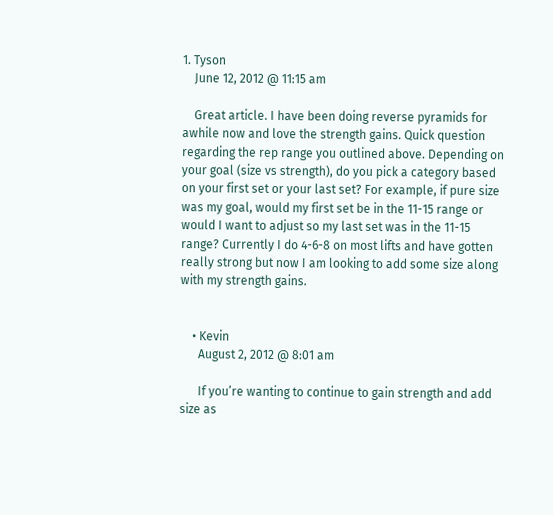1. Tyson
    June 12, 2012 @ 11:15 am

    Great article. I have been doing reverse pyramids for awhile now and love the strength gains. Quick question regarding the rep range you outlined above. Depending on your goal (size vs strength), do you pick a category based on your first set or your last set? For example, if pure size was my goal, would my first set be in the 11-15 range or would I want to adjust so my last set was in the 11-15 range? Currently I do 4-6-8 on most lifts and have gotten really strong but now I am looking to add some size along with my strength gains.


    • Kevin
      August 2, 2012 @ 8:01 am

      If you’re wanting to continue to gain strength and add size as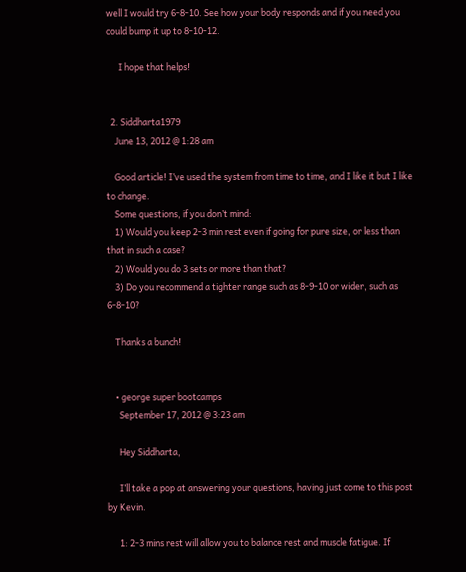well I would try 6-8-10. See how your body responds and if you need you could bump it up to 8-10-12.

      I hope that helps!


  2. Siddharta1979
    June 13, 2012 @ 1:28 am

    Good article! I’ve used the system from time to time, and I like it but I like to change.
    Some questions, if you don’t mind:
    1) Would you keep 2-3 min rest even if going for pure size, or less than that in such a case?
    2) Would you do 3 sets or more than that?
    3) Do you recommend a tighter range such as 8-9-10 or wider, such as 6-8-10?

    Thanks a bunch!


    • george super bootcamps
      September 17, 2012 @ 3:23 am

      Hey Siddharta,

      I’ll take a pop at answering your questions, having just come to this post by Kevin.

      1: 2-3 mins rest will allow you to balance rest and muscle fatigue. If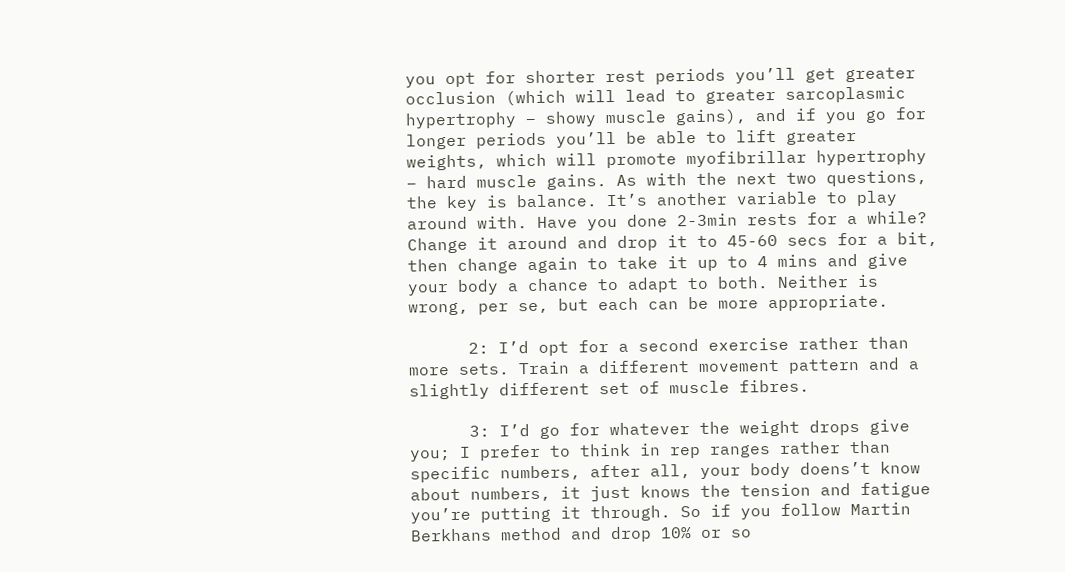you opt for shorter rest periods you’ll get greater occlusion (which will lead to greater sarcoplasmic hypertrophy – showy muscle gains), and if you go for longer periods you’ll be able to lift greater weights, which will promote myofibrillar hypertrophy – hard muscle gains. As with the next two questions, the key is balance. It’s another variable to play around with. Have you done 2-3min rests for a while? Change it around and drop it to 45-60 secs for a bit, then change again to take it up to 4 mins and give your body a chance to adapt to both. Neither is wrong, per se, but each can be more appropriate.

      2: I’d opt for a second exercise rather than more sets. Train a different movement pattern and a slightly different set of muscle fibres.

      3: I’d go for whatever the weight drops give you; I prefer to think in rep ranges rather than specific numbers, after all, your body doens’t know about numbers, it just knows the tension and fatigue you’re putting it through. So if you follow Martin Berkhans method and drop 10% or so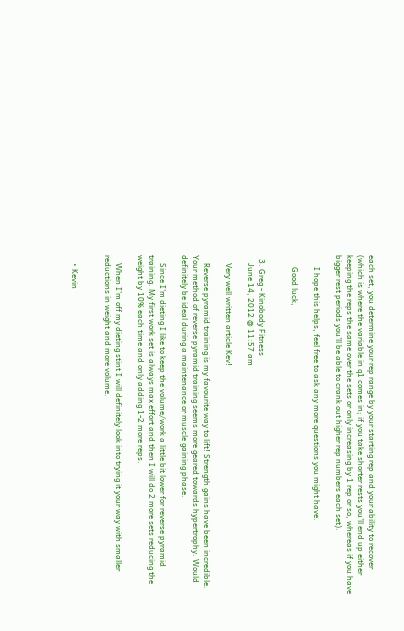each set, you determine your rep range by your starting rep and your ability to recover (which is where the variable in q1 comes in; if you take shorter rests you’ll end up either keeping the reps the same over the sets or only increasing by 1 rep or so, whereas if you have bigger rest periods you’ll be able to crank out higher rep numbers each set).

      I hope this helps, feel free to ask any more questions you might have.

      Good luck,


  3. Greg - Kinobody Fitness
    June 14, 2012 @ 11:57 am

    Very well written article Kev!

    Reverse pyramid training is my favourite way to lift! Strength gains have been incredible. Your method of reverse pyramid training seems more geared towards hypertrophy. Would definitely be ideal during a maintenance or muscle gaining phase.

    Since I’m dieting I like to keep the volume/work a little bit lower for reverse pyramid training. My first work set is always max effort and then I will do 2 more sets reducing the weight by 10% each time and only adding 1-2 more reps.

    When I’m off my dieting stint I will definitely look into trying it your way with smaller reductions in weight and more volume.


    • Kevin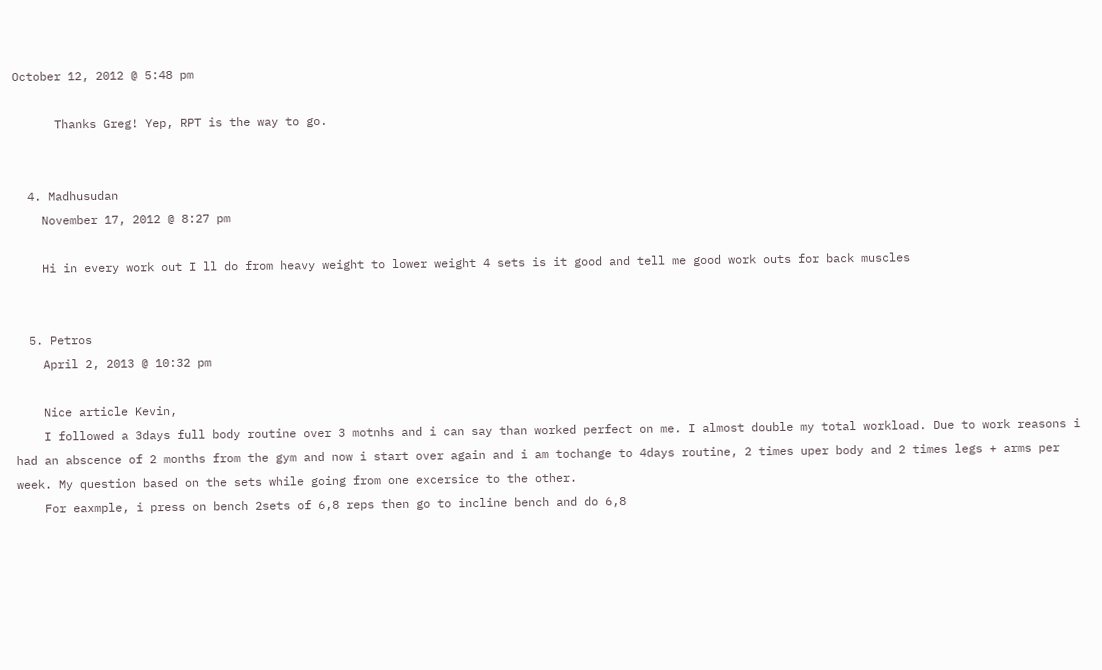October 12, 2012 @ 5:48 pm

      Thanks Greg! Yep, RPT is the way to go.


  4. Madhusudan
    November 17, 2012 @ 8:27 pm

    Hi in every work out I ll do from heavy weight to lower weight 4 sets is it good and tell me good work outs for back muscles


  5. Petros
    April 2, 2013 @ 10:32 pm

    Nice article Kevin,
    I followed a 3days full body routine over 3 motnhs and i can say than worked perfect on me. I almost double my total workload. Due to work reasons i had an abscence of 2 months from the gym and now i start over again and i am tochange to 4days routine, 2 times uper body and 2 times legs + arms per week. My question based on the sets while going from one excersice to the other.
    For eaxmple, i press on bench 2sets of 6,8 reps then go to incline bench and do 6,8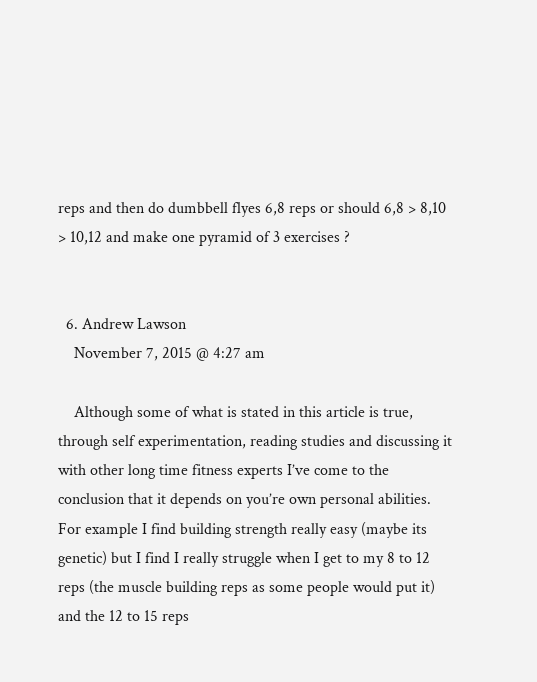reps and then do dumbbell flyes 6,8 reps or should 6,8 > 8,10 > 10,12 and make one pyramid of 3 exercises ?


  6. Andrew Lawson
    November 7, 2015 @ 4:27 am

    Although some of what is stated in this article is true, through self experimentation, reading studies and discussing it with other long time fitness experts I’ve come to the conclusion that it depends on you’re own personal abilities. For example I find building strength really easy (maybe its genetic) but I find I really struggle when I get to my 8 to 12 reps (the muscle building reps as some people would put it) and the 12 to 15 reps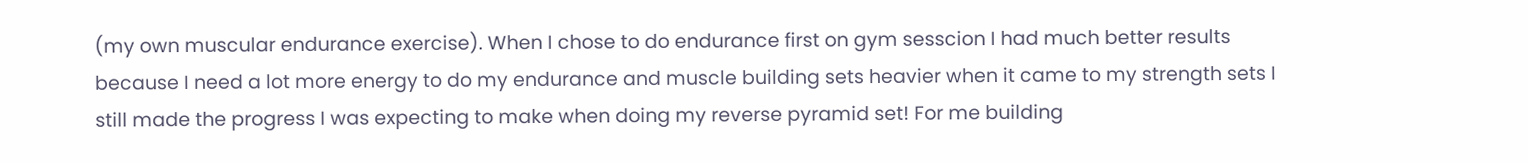(my own muscular endurance exercise). When I chose to do endurance first on gym sesscion I had much better results because I need a lot more energy to do my endurance and muscle building sets heavier when it came to my strength sets I still made the progress I was expecting to make when doing my reverse pyramid set! For me building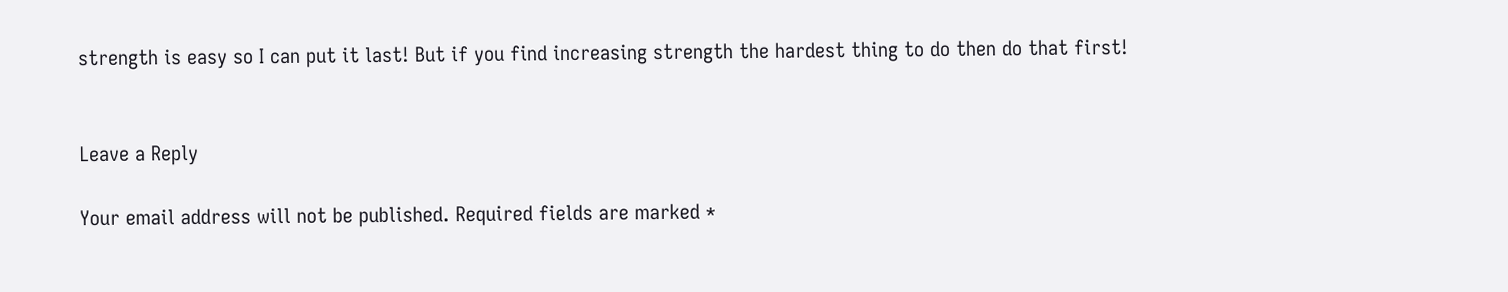strength is easy so I can put it last! But if you find increasing strength the hardest thing to do then do that first!


Leave a Reply

Your email address will not be published. Required fields are marked *